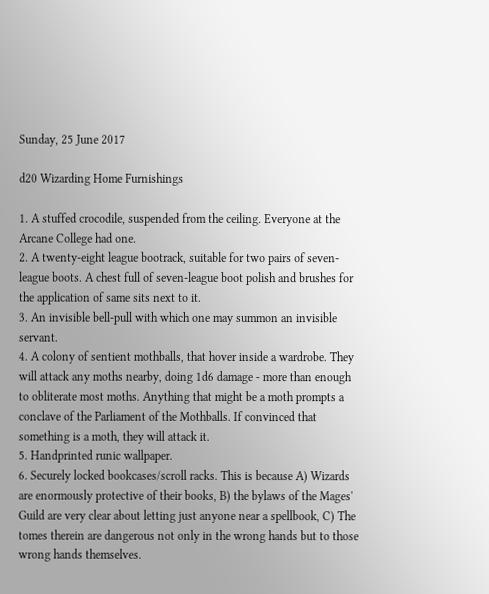Sunday, 25 June 2017

d20 Wizarding Home Furnishings

1. A stuffed crocodile, suspended from the ceiling. Everyone at the Arcane College had one.
2. A twenty-eight league bootrack, suitable for two pairs of seven-league boots. A chest full of seven-league boot polish and brushes for the application of same sits next to it.
3. An invisible bell-pull with which one may summon an invisible servant.
4. A colony of sentient mothballs, that hover inside a wardrobe. They will attack any moths nearby, doing 1d6 damage - more than enough to obliterate most moths. Anything that might be a moth prompts a conclave of the Parliament of the Mothballs. If convinced that something is a moth, they will attack it.
5. Handprinted runic wallpaper.
6. Securely locked bookcases/scroll racks. This is because A) Wizards are enormously protective of their books, B) the bylaws of the Mages' Guild are very clear about letting just anyone near a spellbook, C) The tomes therein are dangerous not only in the wrong hands but to those wrong hands themselves.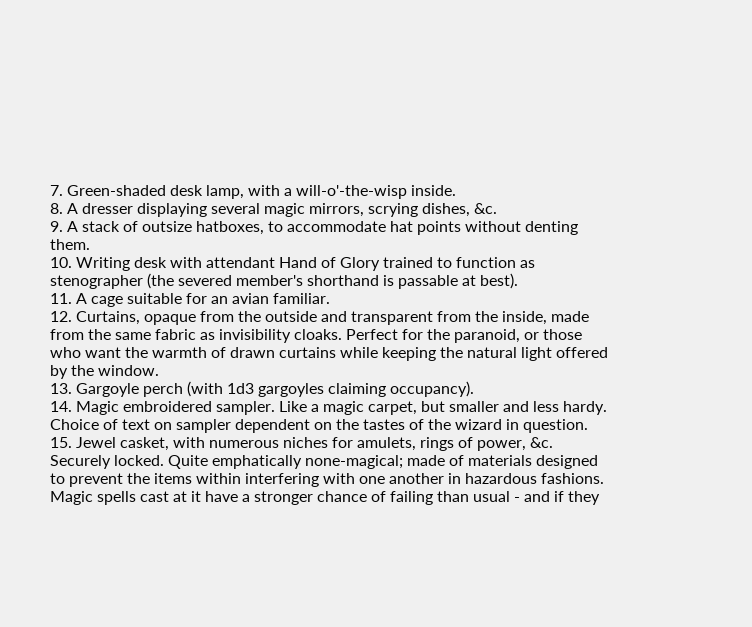7. Green-shaded desk lamp, with a will-o'-the-wisp inside.
8. A dresser displaying several magic mirrors, scrying dishes, &c.
9. A stack of outsize hatboxes, to accommodate hat points without denting them.
10. Writing desk with attendant Hand of Glory trained to function as stenographer (the severed member's shorthand is passable at best).
11. A cage suitable for an avian familiar.
12. Curtains, opaque from the outside and transparent from the inside, made from the same fabric as invisibility cloaks. Perfect for the paranoid, or those who want the warmth of drawn curtains while keeping the natural light offered by the window.
13. Gargoyle perch (with 1d3 gargoyles claiming occupancy).
14. Magic embroidered sampler. Like a magic carpet, but smaller and less hardy. Choice of text on sampler dependent on the tastes of the wizard in question.
15. Jewel casket, with numerous niches for amulets, rings of power, &c. Securely locked. Quite emphatically none-magical; made of materials designed to prevent the items within interfering with one another in hazardous fashions. Magic spells cast at it have a stronger chance of failing than usual - and if they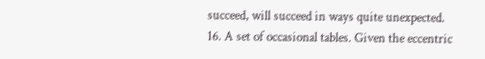succeed, will succeed in ways quite unexpected.
16. A set of occasional tables. Given the eccentric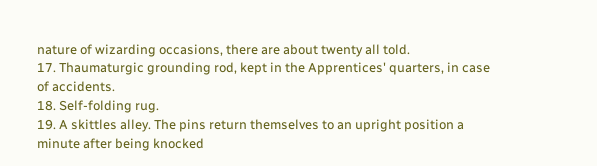nature of wizarding occasions, there are about twenty all told.
17. Thaumaturgic grounding rod, kept in the Apprentices' quarters, in case of accidents.
18. Self-folding rug.
19. A skittles alley. The pins return themselves to an upright position a minute after being knocked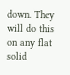down. They will do this on any flat solid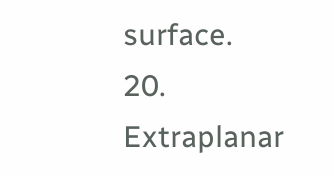surface.
20. Extraplanar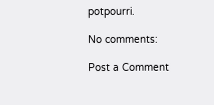potpourri.

No comments:

Post a Comment